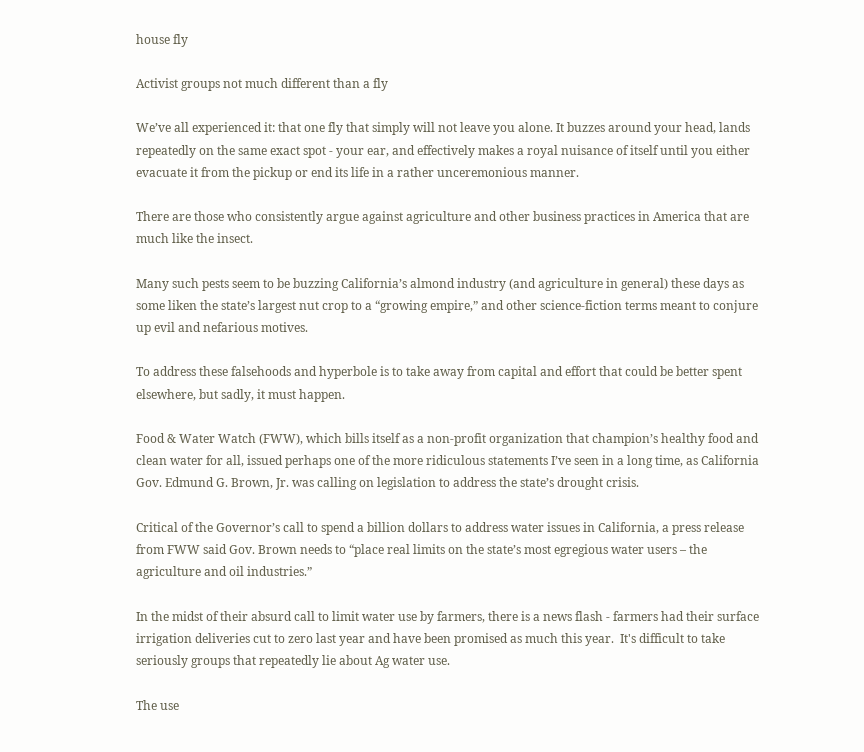house fly

Activist groups not much different than a fly

We’ve all experienced it: that one fly that simply will not leave you alone. It buzzes around your head, lands repeatedly on the same exact spot - your ear, and effectively makes a royal nuisance of itself until you either evacuate it from the pickup or end its life in a rather unceremonious manner.

There are those who consistently argue against agriculture and other business practices in America that are much like the insect.

Many such pests seem to be buzzing California’s almond industry (and agriculture in general) these days as some liken the state’s largest nut crop to a “growing empire,” and other science-fiction terms meant to conjure up evil and nefarious motives.

To address these falsehoods and hyperbole is to take away from capital and effort that could be better spent elsewhere, but sadly, it must happen.

Food & Water Watch (FWW), which bills itself as a non-profit organization that champion’s healthy food and clean water for all, issued perhaps one of the more ridiculous statements I’ve seen in a long time, as California Gov. Edmund G. Brown, Jr. was calling on legislation to address the state’s drought crisis.

Critical of the Governor’s call to spend a billion dollars to address water issues in California, a press release from FWW said Gov. Brown needs to “place real limits on the state’s most egregious water users – the agriculture and oil industries.”

In the midst of their absurd call to limit water use by farmers, there is a news flash - farmers had their surface irrigation deliveries cut to zero last year and have been promised as much this year.  It's difficult to take seriously groups that repeatedly lie about Ag water use.

The use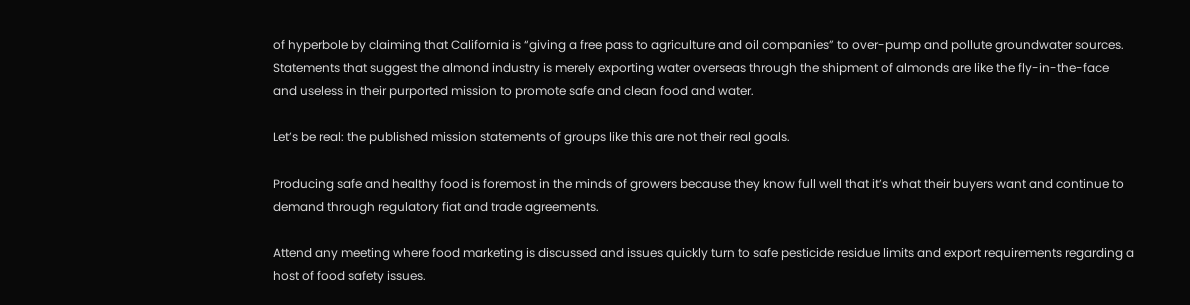of hyperbole by claiming that California is “giving a free pass to agriculture and oil companies” to over-pump and pollute groundwater sources. Statements that suggest the almond industry is merely exporting water overseas through the shipment of almonds are like the fly-in-the-face and useless in their purported mission to promote safe and clean food and water.

Let’s be real: the published mission statements of groups like this are not their real goals.

Producing safe and healthy food is foremost in the minds of growers because they know full well that it’s what their buyers want and continue to demand through regulatory fiat and trade agreements.

Attend any meeting where food marketing is discussed and issues quickly turn to safe pesticide residue limits and export requirements regarding a host of food safety issues.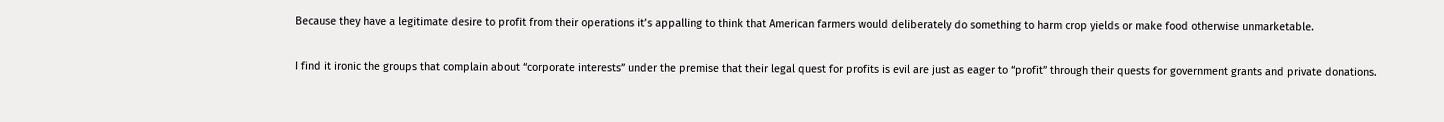Because they have a legitimate desire to profit from their operations it’s appalling to think that American farmers would deliberately do something to harm crop yields or make food otherwise unmarketable.

I find it ironic the groups that complain about “corporate interests” under the premise that their legal quest for profits is evil are just as eager to “profit” through their quests for government grants and private donations.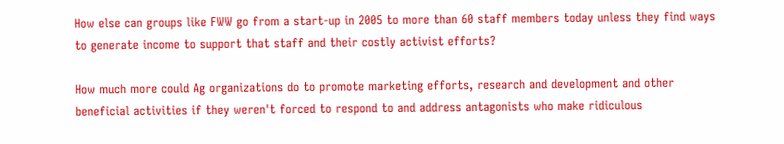How else can groups like FWW go from a start-up in 2005 to more than 60 staff members today unless they find ways to generate income to support that staff and their costly activist efforts?

How much more could Ag organizations do to promote marketing efforts, research and development and other beneficial activities if they weren't forced to respond to and address antagonists who make ridiculous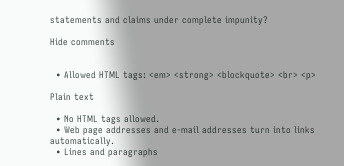statements and claims under complete impunity?

Hide comments


  • Allowed HTML tags: <em> <strong> <blockquote> <br> <p>

Plain text

  • No HTML tags allowed.
  • Web page addresses and e-mail addresses turn into links automatically.
  • Lines and paragraphs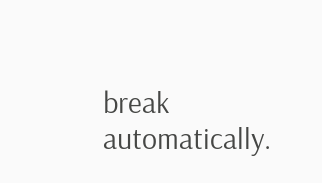break automatically.